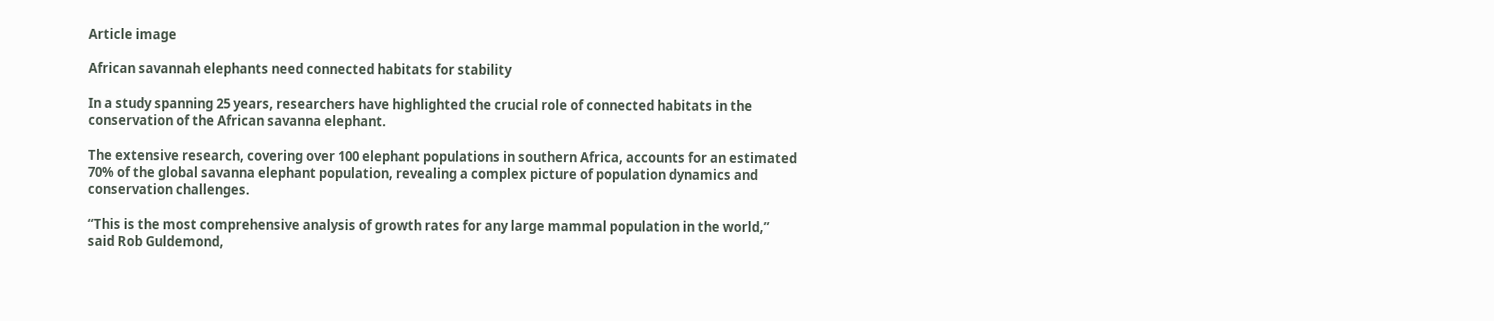Article image

African savannah elephants need connected habitats for stability

In a study spanning 25 years, researchers have highlighted the crucial role of connected habitats in the conservation of the African savanna elephant.

The extensive research, covering over 100 elephant populations in southern Africa, accounts for an estimated 70% of the global savanna elephant population, revealing a complex picture of population dynamics and conservation challenges.

“This is the most comprehensive analysis of growth rates for any large mammal population in the world,” said Rob Guldemond,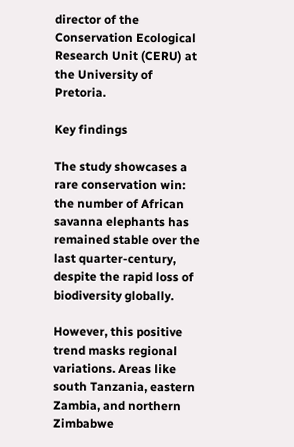director of the Conservation Ecological Research Unit (CERU) at the University of Pretoria.

Key findings

The study showcases a rare conservation win: the number of African savanna elephants has remained stable over the last quarter-century, despite the rapid loss of biodiversity globally.

However, this positive trend masks regional variations. Areas like south Tanzania, eastern Zambia, and northern Zimbabwe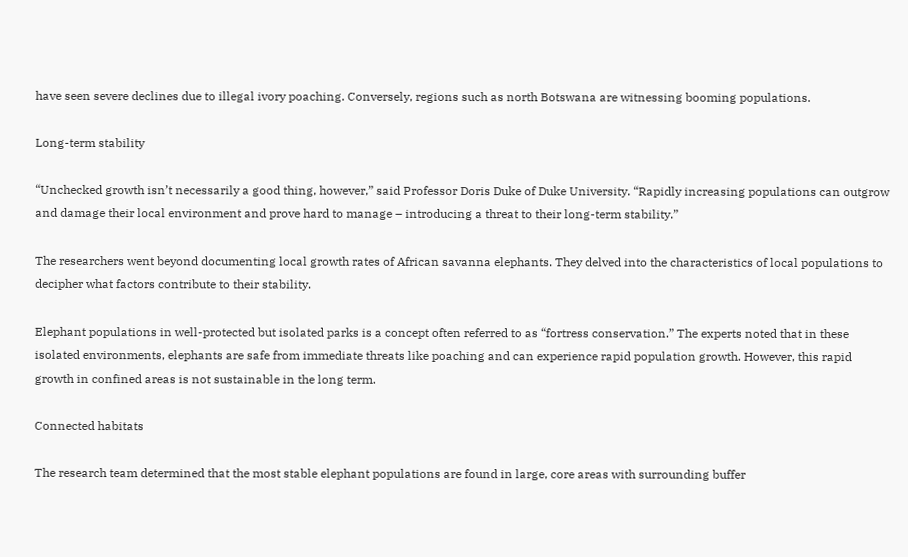have seen severe declines due to illegal ivory poaching. Conversely, regions such as north Botswana are witnessing booming populations.

Long-term stability

“Unchecked growth isn’t necessarily a good thing, however,” said Professor Doris Duke of Duke University. “Rapidly increasing populations can outgrow and damage their local environment and prove hard to manage – introducing a threat to their long-term stability.”

The researchers went beyond documenting local growth rates of African savanna elephants. They delved into the characteristics of local populations to decipher what factors contribute to their stability.

Elephant populations in well-protected but isolated parks is a concept often referred to as “fortress conservation.” The experts noted that in these isolated environments, elephants are safe from immediate threats like poaching and can experience rapid population growth. However, this rapid growth in confined areas is not sustainable in the long term.

Connected habitats

The research team determined that the most stable elephant populations are found in large, core areas with surrounding buffer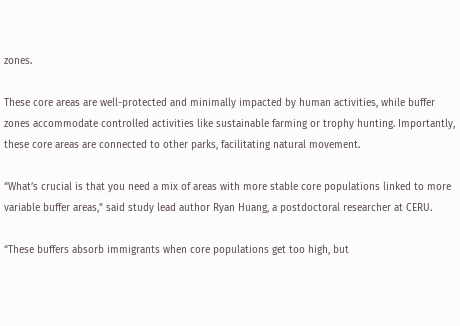zones.

These core areas are well-protected and minimally impacted by human activities, while buffer zones accommodate controlled activities like sustainable farming or trophy hunting. Importantly, these core areas are connected to other parks, facilitating natural movement.

“What’s crucial is that you need a mix of areas with more stable core populations linked to more variable buffer areas,” said study lead author Ryan Huang, a postdoctoral researcher at CERU.

“These buffers absorb immigrants when core populations get too high, but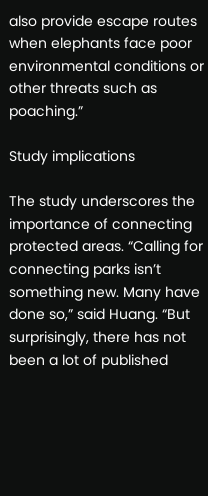also provide escape routes when elephants face poor environmental conditions or other threats such as poaching.”

Study implications

The study underscores the importance of connecting protected areas. “Calling for connecting parks isn’t something new. Many have done so,” said Huang. “But surprisingly, there has not been a lot of published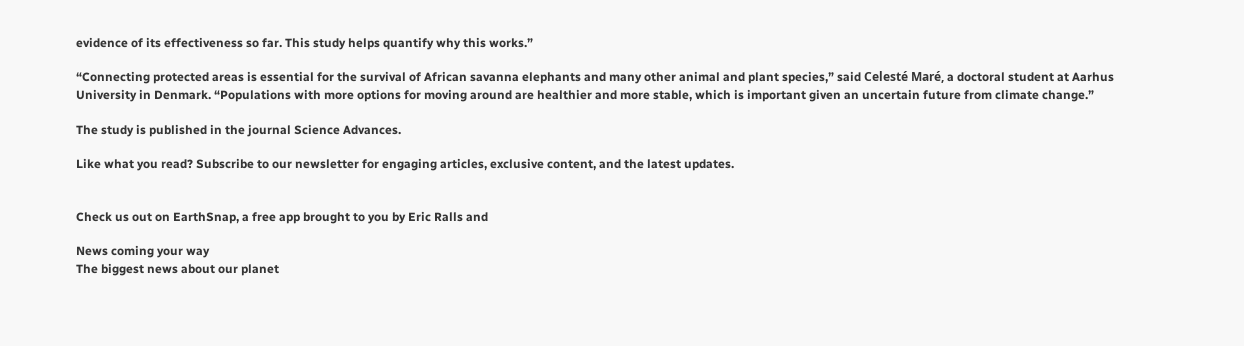evidence of its effectiveness so far. This study helps quantify why this works.”

“Connecting protected areas is essential for the survival of African savanna elephants and many other animal and plant species,” said Celesté Maré, a doctoral student at Aarhus University in Denmark. “Populations with more options for moving around are healthier and more stable, which is important given an uncertain future from climate change.”

The study is published in the journal Science Advances.

Like what you read? Subscribe to our newsletter for engaging articles, exclusive content, and the latest updates.


Check us out on EarthSnap, a free app brought to you by Eric Ralls and

News coming your way
The biggest news about our planet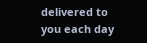delivered to you each day